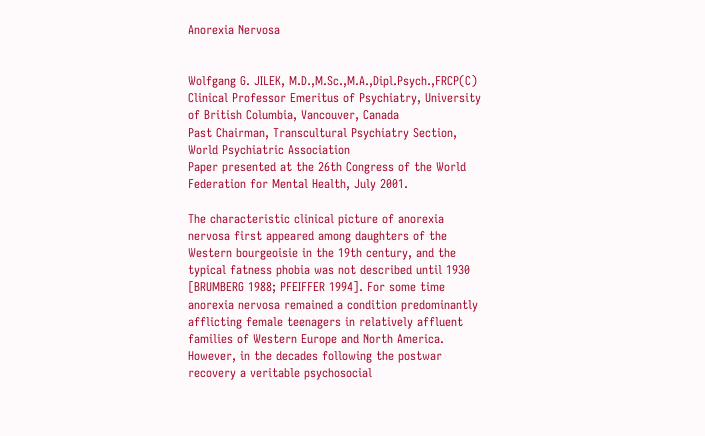Anorexia Nervosa


Wolfgang G. JILEK, M.D.,M.Sc.,M.A.,Dipl.Psych.,FRCP(C)
Clinical Professor Emeritus of Psychiatry, University of British Columbia, Vancouver, Canada
Past Chairman, Transcultural Psychiatry Section, World Psychiatric Association
Paper presented at the 26th Congress of the World Federation for Mental Health, July 2001.

The characteristic clinical picture of anorexia nervosa first appeared among daughters of the Western bourgeoisie in the 19th century, and the typical fatness phobia was not described until 1930 [BRUMBERG 1988; PFEIFFER 1994]. For some time anorexia nervosa remained a condition predominantly afflicting female teenagers in relatively affluent families of Western Europe and North America. However, in the decades following the postwar recovery a veritable psychosocial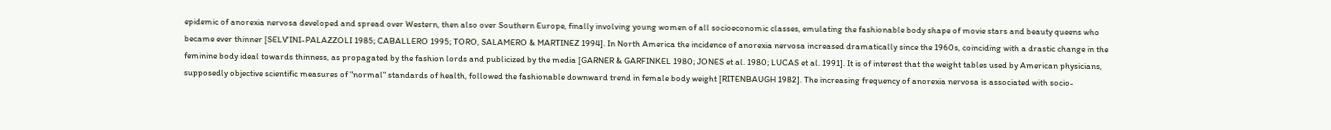epidemic of anorexia nervosa developed and spread over Western, then also over Southern Europe, finally involving young women of all socioeconomic classes, emulating the fashionable body shape of movie stars and beauty queens who became ever thinner [SELV'INI-PALAZZOLI 1985; CABALLERO 1995; TORO, SALAMERO & MARTINEZ 1994]. In North America the incidence of anorexia nervosa increased dramatically since the 1960s, coinciding with a drastic change in the feminine body ideal towards thinness, as propagated by the fashion lords and publicized by the media [GARNER & GARFINKEL 1980; JONES et al. 1980; LUCAS et al. 1991]. It is of interest that the weight tables used by American physicians, supposedly objective scientific measures of "normal" standards of health, followed the fashionable downward trend in female body weight [RITENBAUGH 1982]. The increasing frequency of anorexia nervosa is associated with socio-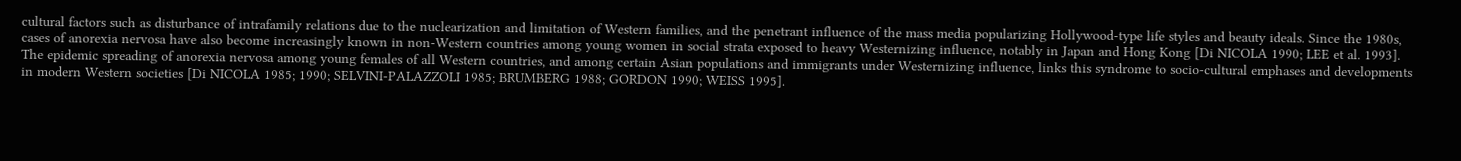cultural factors such as disturbance of intrafamily relations due to the nuclearization and limitation of Western families, and the penetrant influence of the mass media popularizing Hollywood-type life styles and beauty ideals. Since the 1980s, cases of anorexia nervosa have also become increasingly known in non-Western countries among young women in social strata exposed to heavy Westernizing influence, notably in Japan and Hong Kong [Di NICOLA 1990; LEE et al. 1993]. The epidemic spreading of anorexia nervosa among young females of all Western countries, and among certain Asian populations and immigrants under Westernizing influence, links this syndrome to socio-cultural emphases and developments in modern Western societies [Di NICOLA 1985; 1990; SELVINI-PALAZZOLI 1985; BRUMBERG 1988; GORDON 1990; WEISS 1995].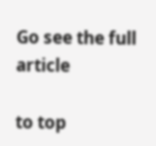Go see the full article

to top